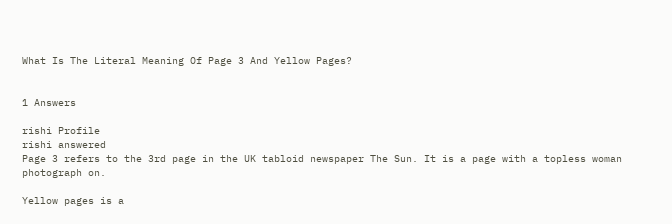What Is The Literal Meaning Of Page 3 And Yellow Pages?


1 Answers

rishi Profile
rishi answered
Page 3 refers to the 3rd page in the UK tabloid newspaper The Sun. It is a page with a topless woman photograph on.

Yellow pages is a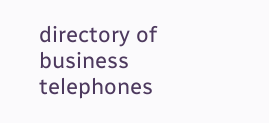directory of business telephones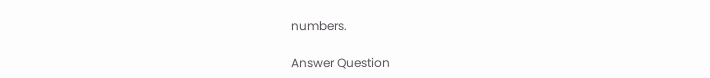numbers.

Answer Question